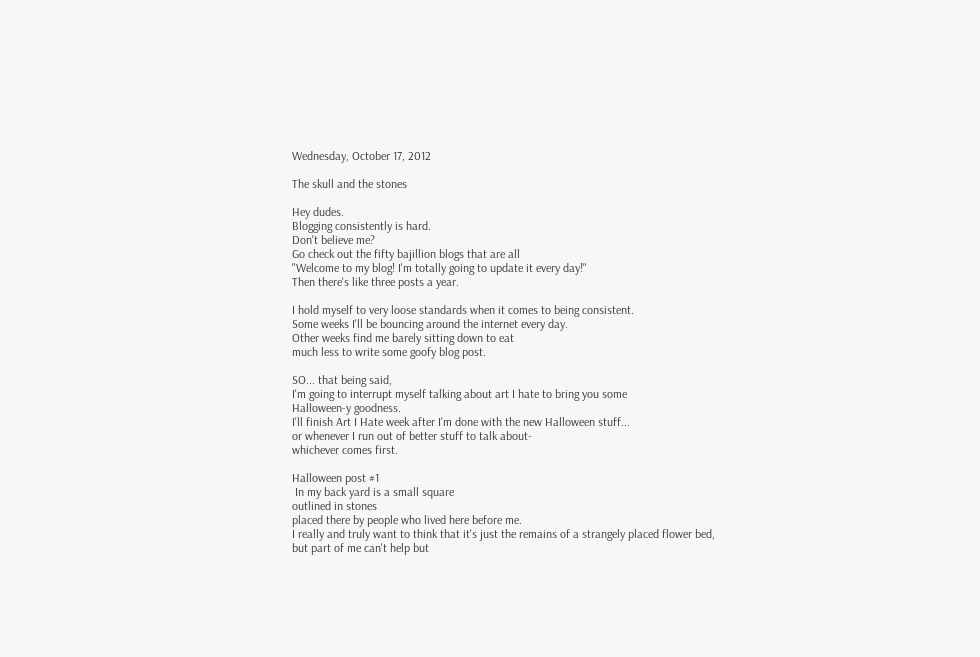Wednesday, October 17, 2012

The skull and the stones

Hey dudes.
Blogging consistently is hard.
Don't believe me?
Go check out the fifty bajillion blogs that are all
"Welcome to my blog! I'm totally going to update it every day!"
Then there's like three posts a year.

I hold myself to very loose standards when it comes to being consistent.
Some weeks I'll be bouncing around the internet every day.
Other weeks find me barely sitting down to eat
much less to write some goofy blog post.

SO... that being said,
I'm going to interrupt myself talking about art I hate to bring you some
Halloween-y goodness.
I'll finish Art I Hate week after I'm done with the new Halloween stuff...
or whenever I run out of better stuff to talk about-
whichever comes first.

Halloween post #1
 In my back yard is a small square
outlined in stones
placed there by people who lived here before me.
I really and truly want to think that it's just the remains of a strangely placed flower bed,
but part of me can't help but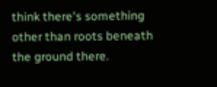think there's something other than roots beneath the ground there.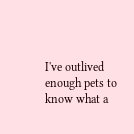I've outlived enough pets to know what a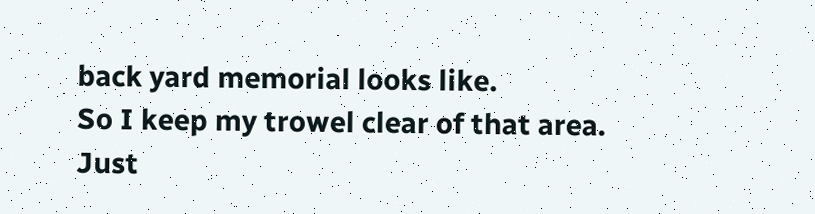back yard memorial looks like.
So I keep my trowel clear of that area.
Just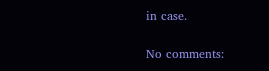in case.

No comments: